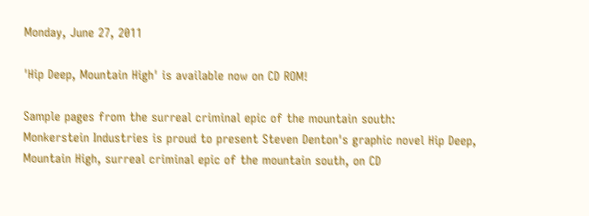Monday, June 27, 2011

'Hip Deep, Mountain High' is available now on CD ROM!

Sample pages from the surreal criminal epic of the mountain south:
Monkerstein Industries is proud to present Steven Denton's graphic novel Hip Deep, Mountain High, surreal criminal epic of the mountain south, on CD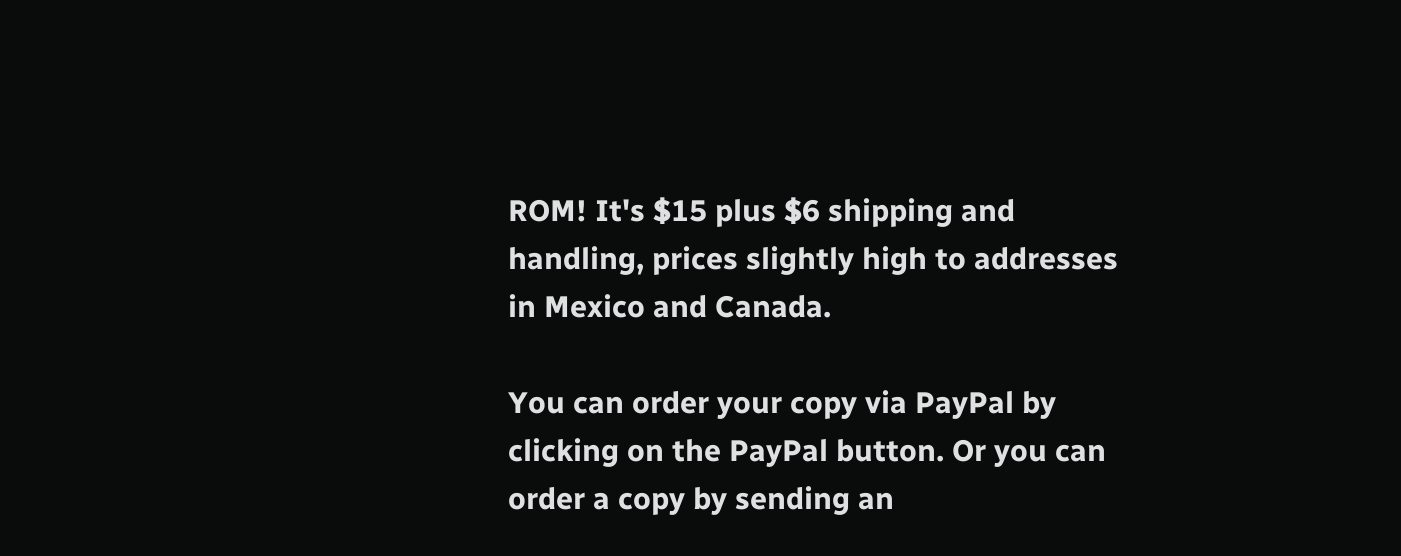ROM! It's $15 plus $6 shipping and handling, prices slightly high to addresses in Mexico and Canada.

You can order your copy via PayPal by clicking on the PayPal button. Or you can order a copy by sending an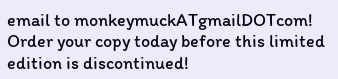email to monkeymuckATgmailDOTcom! Order your copy today before this limited edition is discontinued!